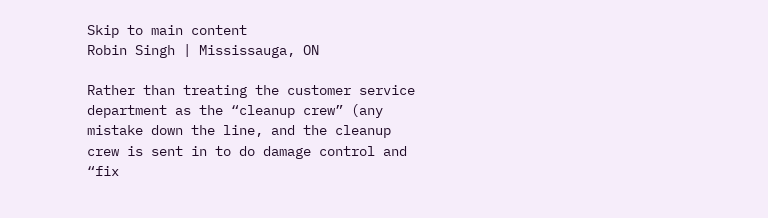Skip to main content
Robin Singh | Mississauga, ON

Rather than treating the customer service department as the “cleanup crew” (any mistake down the line, and the cleanup crew is sent in to do damage control and “fix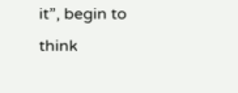it”, begin to think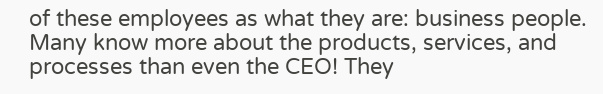of these employees as what they are: business people. Many know more about the products, services, and processes than even the CEO! They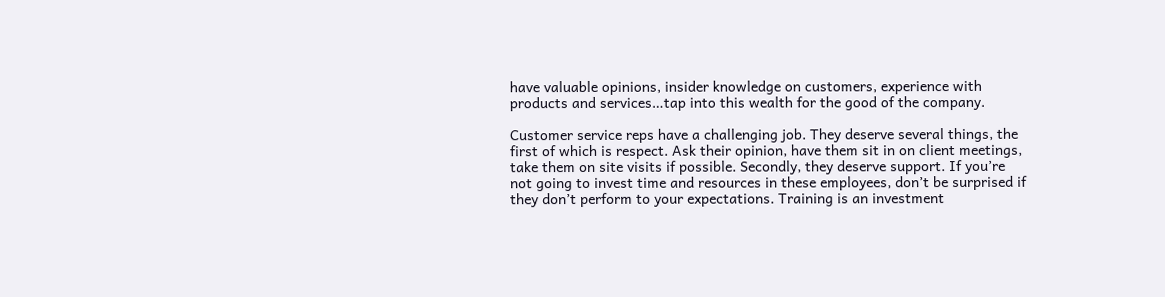have valuable opinions, insider knowledge on customers, experience with products and services…tap into this wealth for the good of the company.

Customer service reps have a challenging job. They deserve several things, the first of which is respect. Ask their opinion, have them sit in on client meetings, take them on site visits if possible. Secondly, they deserve support. If you’re not going to invest time and resources in these employees, don’t be surprised if they don’t perform to your expectations. Training is an investment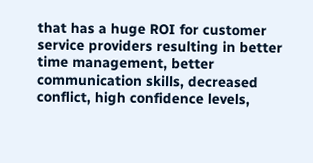that has a huge ROI for customer service providers resulting in better time management, better communication skills, decreased conflict, high confidence levels,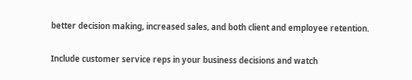better decision making, increased sales, and both client and employee retention.

Include customer service reps in your business decisions and watch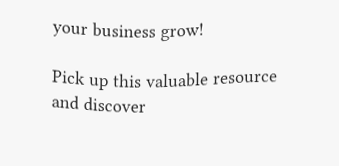your business grow!

Pick up this valuable resource and discover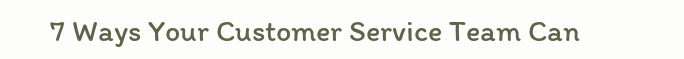7 Ways Your Customer Service Team Can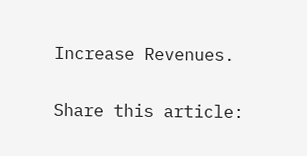Increase Revenues.

Share this article: